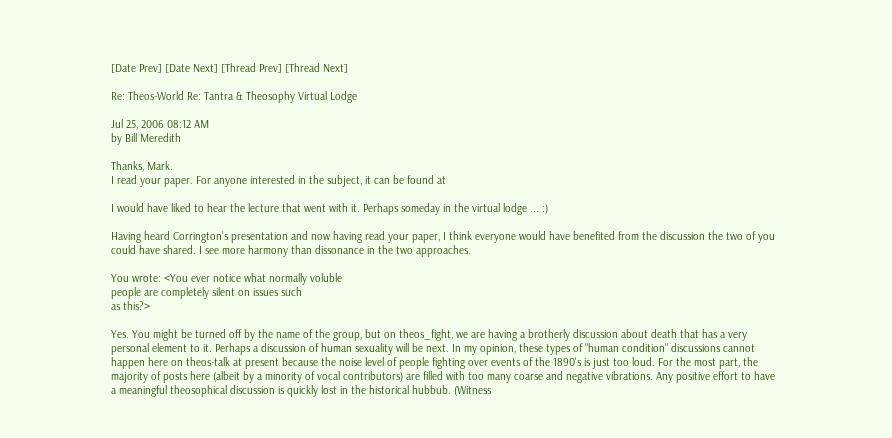[Date Prev] [Date Next] [Thread Prev] [Thread Next]

Re: Theos-World Re: Tantra & Theosophy Virtual Lodge

Jul 25, 2006 08:12 AM
by Bill Meredith

Thanks, Mark.
I read your paper. For anyone interested in the subject, it can be found at

I would have liked to hear the lecture that went with it. Perhaps someday in the virtual lodge ... :)

Having heard Corrington's presentation and now having read your paper, I think everyone would have benefited from the discussion the two of you could have shared. I see more harmony than dissonance in the two approaches.

You wrote: <You ever notice what normally voluble
people are completely silent on issues such
as this?>

Yes. You might be turned off by the name of the group, but on theos_fight, we are having a brotherly discussion about death that has a very personal element to it. Perhaps a discussion of human sexuality will be next. In my opinion, these types of "human condition" discussions cannot happen here on theos-talk at present because the noise level of people fighting over events of the 1890's is just too loud. For the most part, the majority of posts here (albeit by a minority of vocal contributors) are filled with too many coarse and negative vibrations. Any positive effort to have a meaningful theosophical discussion is quickly lost in the historical hubbub. (Witness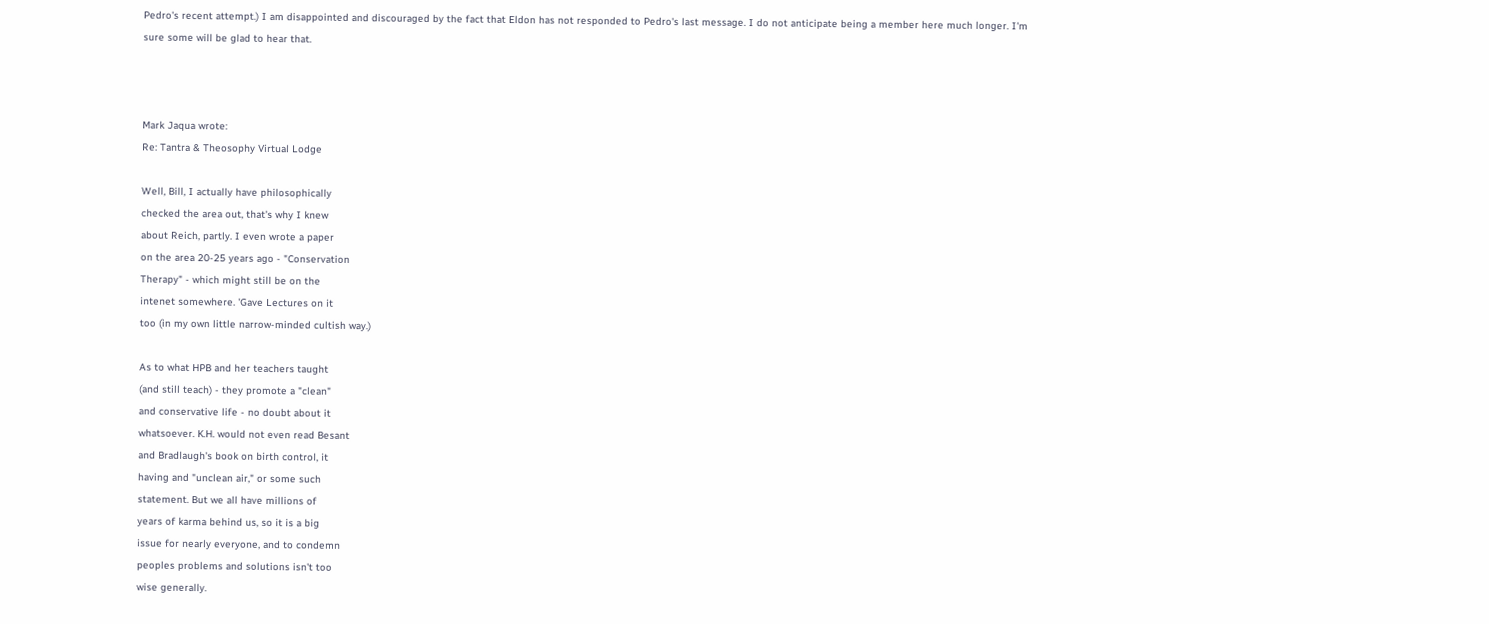Pedro's recent attempt.) I am disappointed and discouraged by the fact that Eldon has not responded to Pedro's last message. I do not anticipate being a member here much longer. I'm sure some will be glad to hear that.



Mark Jaqua wrote:
Re: Tantra & Theosophy Virtual Lodge

Well, Bill, I actually have philosophically
checked the area out, that's why I knew
about Reich, partly. I even wrote a paper
on the area 20-25 years ago - "Conservation
Therapy" - which might still be on the
intenet somewhere. 'Gave Lectures on it
too (in my own little narrow-minded cultish way.)

As to what HPB and her teachers taught
(and still teach) - they promote a "clean"
and conservative life - no doubt about it
whatsoever. K.H. would not even read Besant
and Bradlaugh's book on birth control, it
having and "unclean air," or some such
statement. But we all have millions of
years of karma behind us, so it is a big
issue for nearly everyone, and to condemn
peoples problems and solutions isn't too
wise generally.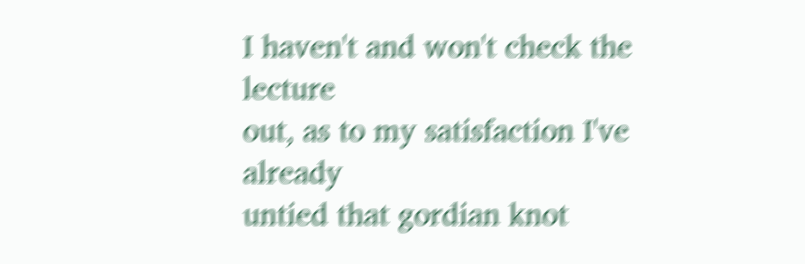I haven't and won't check the lecture
out, as to my satisfaction I've already
untied that gordian knot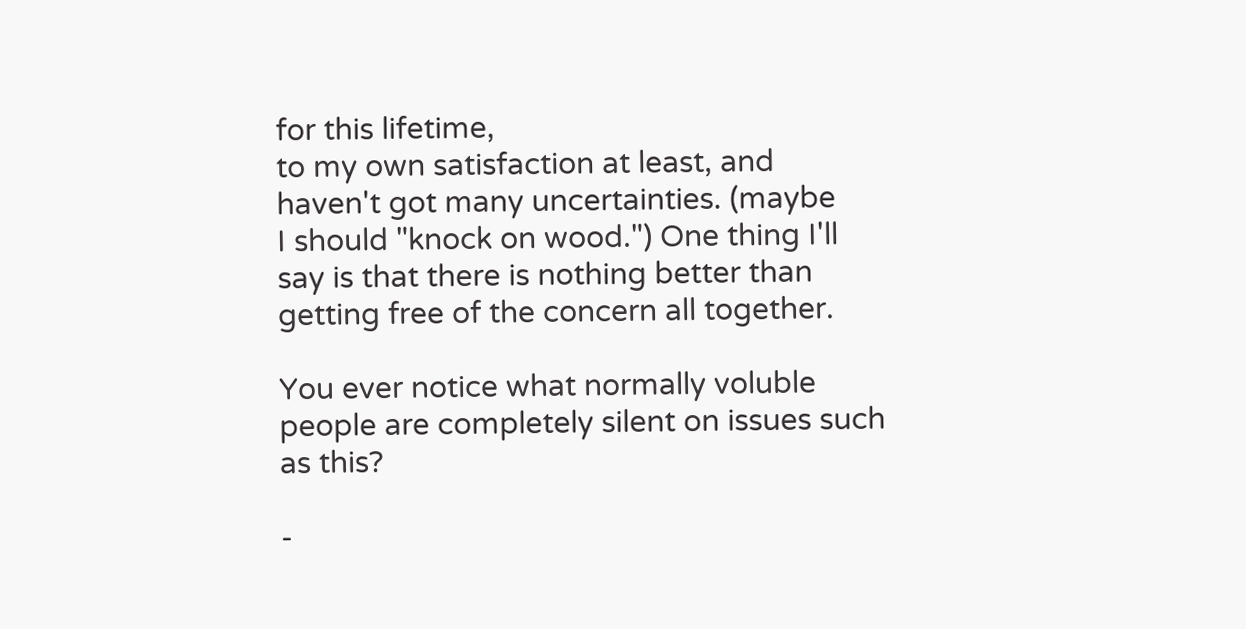for this lifetime,
to my own satisfaction at least, and
haven't got many uncertainties. (maybe
I should "knock on wood.") One thing I'll
say is that there is nothing better than
getting free of the concern all together.

You ever notice what normally voluble
people are completely silent on issues such
as this?

-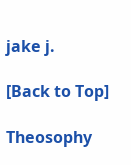jake j.

[Back to Top]

Theosophy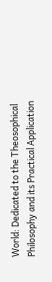World: Dedicated to the Theosophical Philosophy and its Practical Application